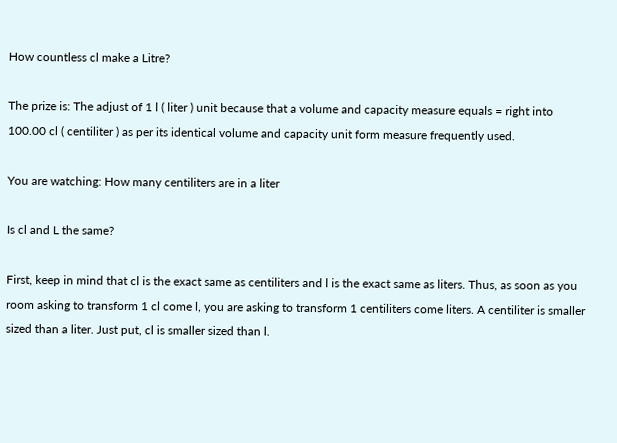How countless cl make a Litre?

The prize is: The adjust of 1 l ( liter ) unit because that a volume and capacity measure equals = right into 100.00 cl ( centiliter ) as per its identical volume and capacity unit form measure frequently used.

You are watching: How many centiliters are in a liter

Is cl and L the same?

First, keep in mind that cl is the exact same as centiliters and l is the exact same as liters. Thus, as soon as you room asking to transform 1 cl come l, you are asking to transform 1 centiliters come liters. A centiliter is smaller sized than a liter. Just put, cl is smaller sized than l.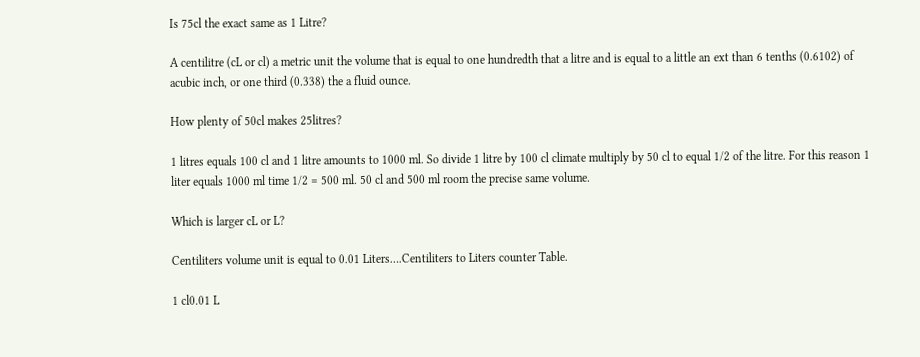Is 75cl the exact same as 1 Litre?

A centilitre (cL or cl) a metric unit the volume that is equal to one hundredth that a litre and is equal to a little an ext than 6 tenths (0.6102) of acubic inch, or one third (0.338) the a fluid ounce.

How plenty of 50cl makes 25litres?

1 litres equals 100 cl and 1 litre amounts to 1000 ml. So divide 1 litre by 100 cl climate multiply by 50 cl to equal 1/2 of the litre. For this reason 1 liter equals 1000 ml time 1/2 = 500 ml. 50 cl and 500 ml room the precise same volume.

Which is larger cL or L?

Centiliters volume unit is equal to 0.01 Liters….Centiliters to Liters counter Table.

1 cl0.01 L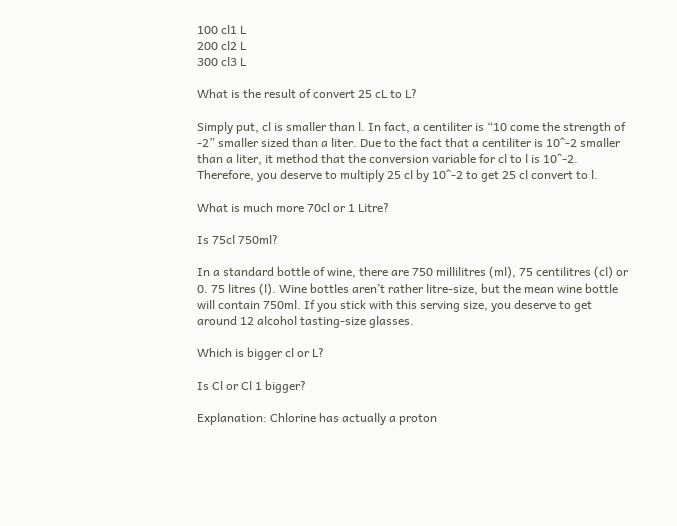100 cl1 L
200 cl2 L
300 cl3 L

What is the result of convert 25 cL to L?

Simply put, cl is smaller than l. In fact, a centiliter is “10 come the strength of -2” smaller sized than a liter. Due to the fact that a centiliter is 10^-2 smaller than a liter, it method that the conversion variable for cl to l is 10^-2. Therefore, you deserve to multiply 25 cl by 10^-2 to get 25 cl convert to l.

What is much more 70cl or 1 Litre?

Is 75cl 750ml?

In a standard bottle of wine, there are 750 millilitres (ml), 75 centilitres (cl) or 0. 75 litres (l). Wine bottles aren’t rather litre-size, but the mean wine bottle will contain 750ml. If you stick with this serving size, you deserve to get around 12 alcohol tasting-size glasses.

Which is bigger cl or L?

Is Cl or Cl 1 bigger?

Explanation: Chlorine has actually a proton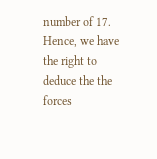number of 17. Hence, we have the right to deduce the the forces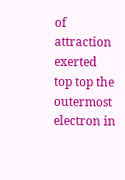of attraction exerted top top the outermost electron in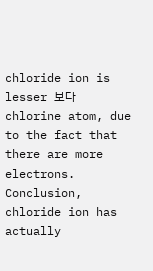chloride ion is lesser 보다 chlorine atom, due to the fact that there are more electrons. Conclusion, chloride ion has actually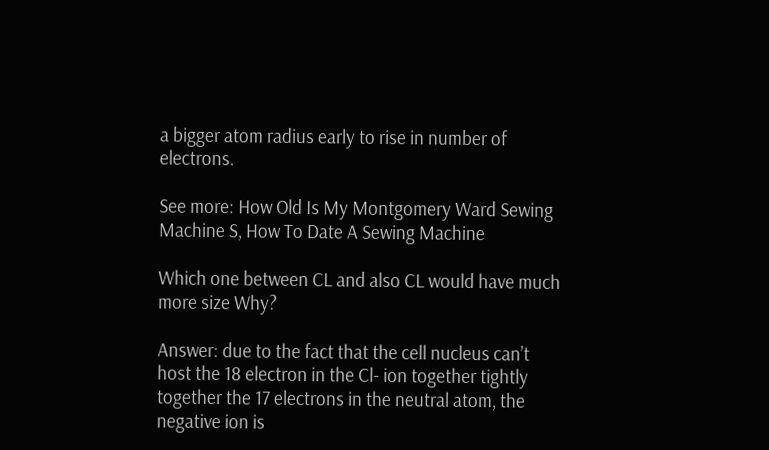a bigger atom radius early to rise in number of electrons.

See more: How Old Is My Montgomery Ward Sewing Machine S, How To Date A Sewing Machine

Which one between CL and also CL would have much more size Why?

Answer: due to the fact that the cell nucleus can’t host the 18 electron in the Cl- ion together tightly together the 17 electrons in the neutral atom, the negative ion is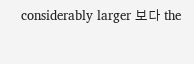considerably larger 보다 the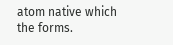atom native which the forms.